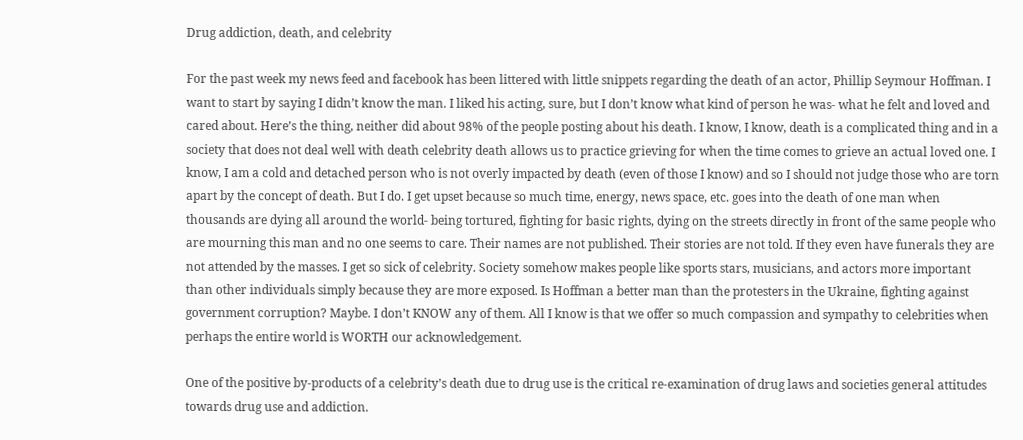Drug addiction, death, and celebrity

For the past week my news feed and facebook has been littered with little snippets regarding the death of an actor, Phillip Seymour Hoffman. I want to start by saying I didn’t know the man. I liked his acting, sure, but I don’t know what kind of person he was- what he felt and loved and cared about. Here’s the thing, neither did about 98% of the people posting about his death. I know, I know, death is a complicated thing and in a society that does not deal well with death celebrity death allows us to practice grieving for when the time comes to grieve an actual loved one. I know, I am a cold and detached person who is not overly impacted by death (even of those I know) and so I should not judge those who are torn apart by the concept of death. But I do. I get upset because so much time, energy, news space, etc. goes into the death of one man when thousands are dying all around the world- being tortured, fighting for basic rights, dying on the streets directly in front of the same people who are mourning this man and no one seems to care. Their names are not published. Their stories are not told. If they even have funerals they are not attended by the masses. I get so sick of celebrity. Society somehow makes people like sports stars, musicians, and actors more important than other individuals simply because they are more exposed. Is Hoffman a better man than the protesters in the Ukraine, fighting against government corruption? Maybe. I don’t KNOW any of them. All I know is that we offer so much compassion and sympathy to celebrities when perhaps the entire world is WORTH our acknowledgement.

One of the positive by-products of a celebrity’s death due to drug use is the critical re-examination of drug laws and societies general attitudes towards drug use and addiction.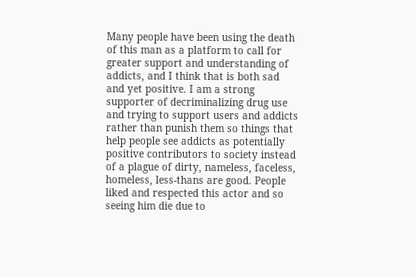Many people have been using the death of this man as a platform to call for greater support and understanding of addicts, and I think that is both sad and yet positive. I am a strong supporter of decriminalizing drug use and trying to support users and addicts rather than punish them so things that help people see addicts as potentially positive contributors to society instead of a plague of dirty, nameless, faceless, homeless, less-thans are good. People liked and respected this actor and so seeing him die due to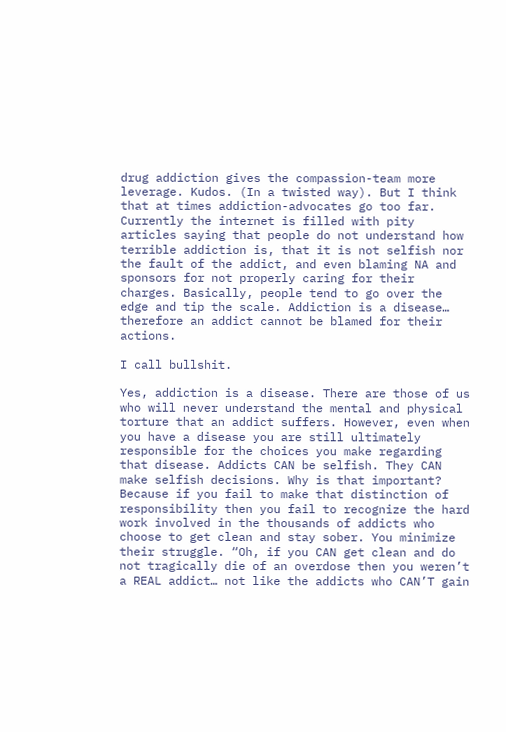drug addiction gives the compassion-team more leverage. Kudos. (In a twisted way). But I think that at times addiction-advocates go too far. Currently the internet is filled with pity articles saying that people do not understand how terrible addiction is, that it is not selfish nor the fault of the addict, and even blaming NA and sponsors for not properly caring for their charges. Basically, people tend to go over the edge and tip the scale. Addiction is a disease… therefore an addict cannot be blamed for their actions.

I call bullshit.

Yes, addiction is a disease. There are those of us who will never understand the mental and physical torture that an addict suffers. However, even when you have a disease you are still ultimately responsible for the choices you make regarding that disease. Addicts CAN be selfish. They CAN make selfish decisions. Why is that important? Because if you fail to make that distinction of responsibility then you fail to recognize the hard work involved in the thousands of addicts who choose to get clean and stay sober. You minimize their struggle. “Oh, if you CAN get clean and do not tragically die of an overdose then you weren’t a REAL addict… not like the addicts who CAN’T gain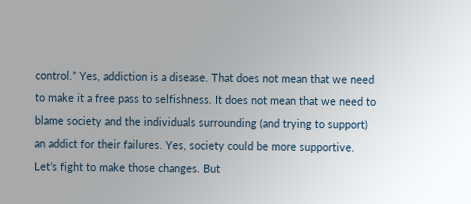control.” Yes, addiction is a disease. That does not mean that we need to make it a free pass to selfishness. It does not mean that we need to blame society and the individuals surrounding (and trying to support) an addict for their failures. Yes, society could be more supportive. Let’s fight to make those changes. But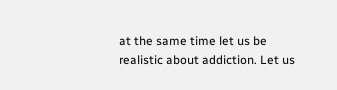at the same time let us be realistic about addiction. Let us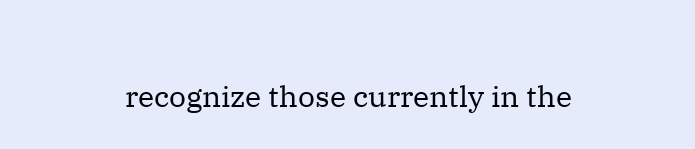recognize those currently in the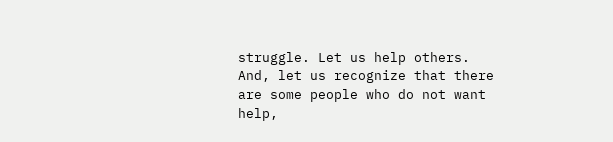struggle. Let us help others. And, let us recognize that there are some people who do not want help,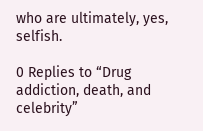who are ultimately, yes, selfish.

0 Replies to “Drug addiction, death, and celebrity”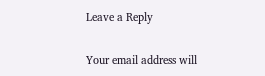Leave a Reply

Your email address will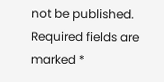not be published. Required fields are marked *